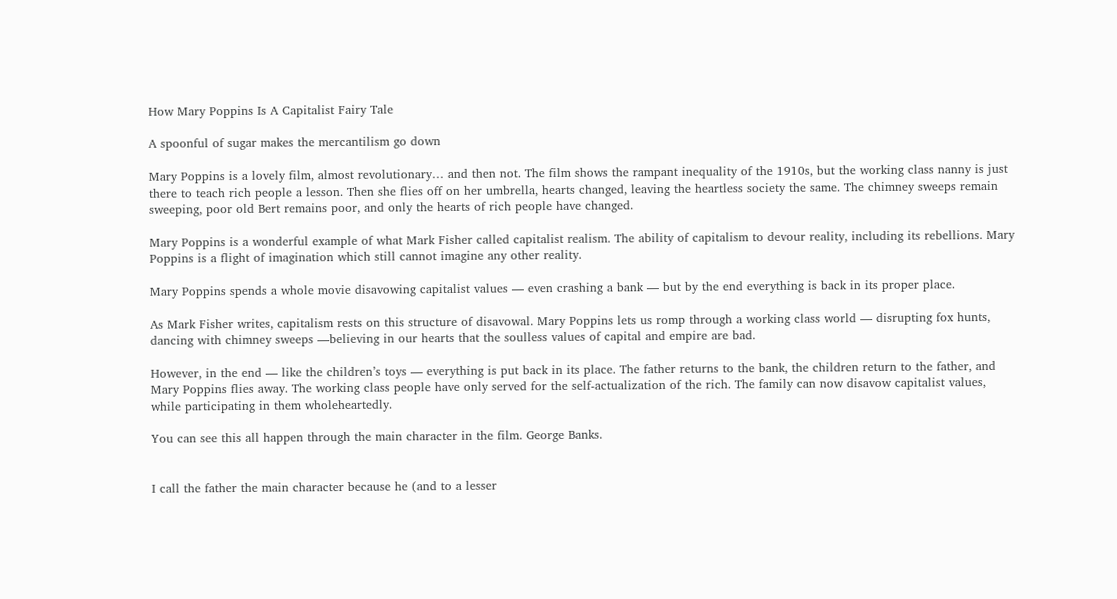How Mary Poppins Is A Capitalist Fairy Tale

A spoonful of sugar makes the mercantilism go down

Mary Poppins is a lovely film, almost revolutionary… and then not. The film shows the rampant inequality of the 1910s, but the working class nanny is just there to teach rich people a lesson. Then she flies off on her umbrella, hearts changed, leaving the heartless society the same. The chimney sweeps remain sweeping, poor old Bert remains poor, and only the hearts of rich people have changed.

Mary Poppins is a wonderful example of what Mark Fisher called capitalist realism. The ability of capitalism to devour reality, including its rebellions. Mary Poppins is a flight of imagination which still cannot imagine any other reality.

Mary Poppins spends a whole movie disavowing capitalist values — even crashing a bank — but by the end everything is back in its proper place.

As Mark Fisher writes, capitalism rests on this structure of disavowal. Mary Poppins lets us romp through a working class world — disrupting fox hunts, dancing with chimney sweeps —believing in our hearts that the soulless values of capital and empire are bad.

However, in the end — like the children’s toys — everything is put back in its place. The father returns to the bank, the children return to the father, and Mary Poppins flies away. The working class people have only served for the self-actualization of the rich. The family can now disavow capitalist values, while participating in them wholeheartedly.

You can see this all happen through the main character in the film. George Banks.


I call the father the main character because he (and to a lesser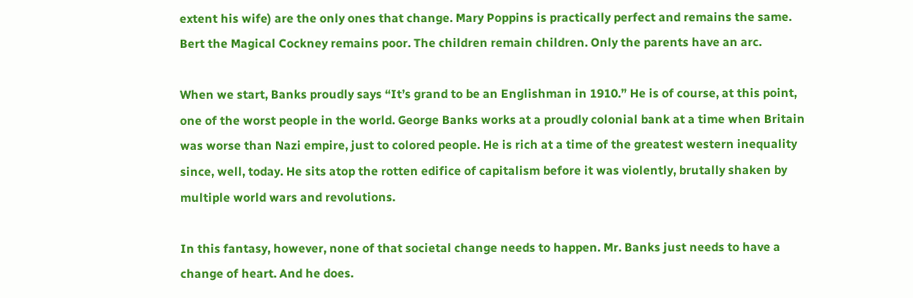extent his wife) are the only ones that change. Mary Poppins is practically perfect and remains the same. Bert the Magical Cockney remains poor. The children remain children. Only the parents have an arc.

When we start, Banks proudly says “It’s grand to be an Englishman in 1910.” He is of course, at this point, one of the worst people in the world. George Banks works at a proudly colonial bank at a time when Britain was worse than Nazi empire, just to colored people. He is rich at a time of the greatest western inequality since, well, today. He sits atop the rotten edifice of capitalism before it was violently, brutally shaken by multiple world wars and revolutions.

In this fantasy, however, none of that societal change needs to happen. Mr. Banks just needs to have a change of heart. And he does.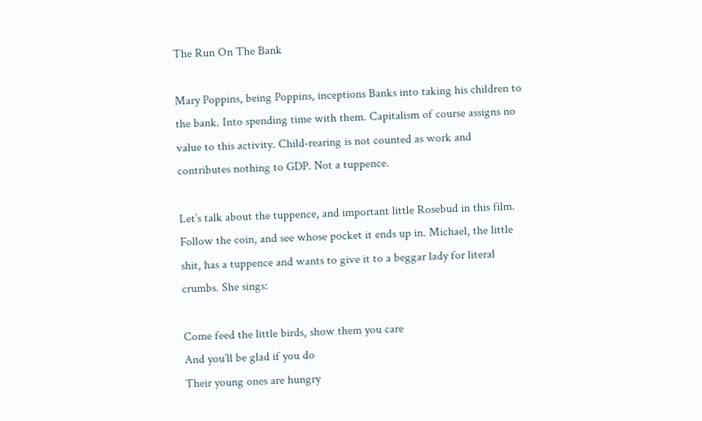The Run On The Bank

Mary Poppins, being Poppins, inceptions Banks into taking his children to the bank. Into spending time with them. Capitalism of course assigns no value to this activity. Child-rearing is not counted as work and contributes nothing to GDP. Not a tuppence.

Let’s talk about the tuppence, and important little Rosebud in this film. Follow the coin, and see whose pocket it ends up in. Michael, the little shit, has a tuppence and wants to give it to a beggar lady for literal crumbs. She sings:

Come feed the little birds, show them you care
And you’ll be glad if you do
Their young ones are hungry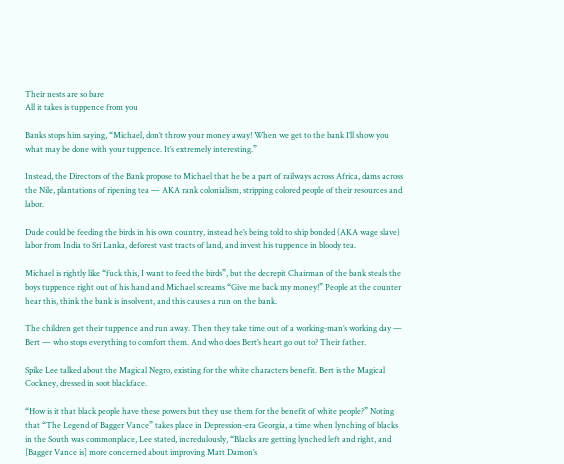Their nests are so bare
All it takes is tuppence from you

Banks stops him saying, “Michael, don’t throw your money away! When we get to the bank I’ll show you what may be done with your tuppence. It’s extremely interesting.”

Instead, the Directors of the Bank propose to Michael that he be a part of railways across Africa, dams across the Nile, plantations of ripening tea — AKA rank colonialism, stripping colored people of their resources and labor.

Dude could be feeding the birds in his own country, instead he’s being told to ship bonded (AKA wage slave) labor from India to Sri Lanka, deforest vast tracts of land, and invest his tuppence in bloody tea.

Michael is rightly like “fuck this, I want to feed the birds”, but the decrepit Chairman of the bank steals the boys tuppence right out of his hand and Michael screams “Give me back my money!” People at the counter hear this, think the bank is insolvent, and this causes a run on the bank.

The children get their tuppence and run away. Then they take time out of a working-man’s working day — Bert — who stops everything to comfort them. And who does Bert’s heart go out to? Their father.

Spike Lee talked about the Magical Negro, existing for the white characters benefit. Bert is the Magical Cockney, dressed in soot blackface.

“How is it that black people have these powers but they use them for the benefit of white people?” Noting that “The Legend of Bagger Vance” takes place in Depression-era Georgia, a time when lynching of blacks in the South was commonplace, Lee stated, incredulously, “Blacks are getting lynched left and right, and [Bagger Vance is] more concerned about improving Matt Damon’s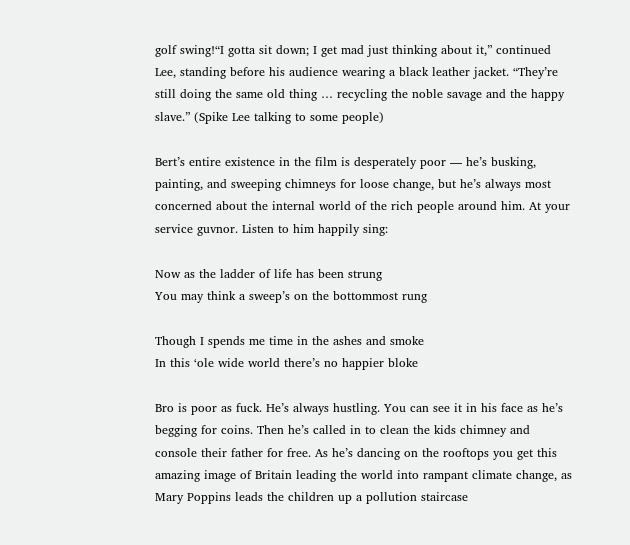golf swing!“I gotta sit down; I get mad just thinking about it,” continued Lee, standing before his audience wearing a black leather jacket. “They’re still doing the same old thing … recycling the noble savage and the happy slave.” (Spike Lee talking to some people)

Bert’s entire existence in the film is desperately poor — he’s busking, painting, and sweeping chimneys for loose change, but he’s always most concerned about the internal world of the rich people around him. At your service guvnor. Listen to him happily sing:

Now as the ladder of life has been strung
You may think a sweep’s on the bottommost rung

Though I spends me time in the ashes and smoke
In this ‘ole wide world there’s no happier bloke

Bro is poor as fuck. He’s always hustling. You can see it in his face as he’s begging for coins. Then he’s called in to clean the kids chimney and console their father for free. As he’s dancing on the rooftops you get this amazing image of Britain leading the world into rampant climate change, as Mary Poppins leads the children up a pollution staircase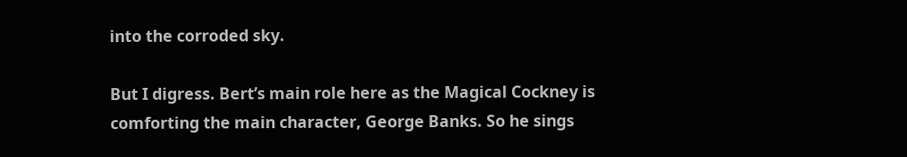into the corroded sky.

But I digress. Bert’s main role here as the Magical Cockney is comforting the main character, George Banks. So he sings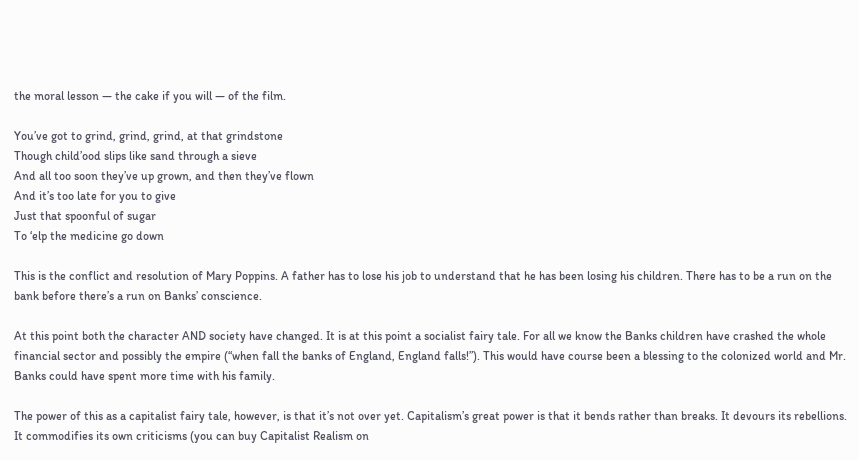the moral lesson — the cake if you will — of the film.

You’ve got to grind, grind, grind, at that grindstone
Though child’ood slips like sand through a sieve
And all too soon they’ve up grown, and then they’ve flown
And it’s too late for you to give
Just that spoonful of sugar
To ‘elp the medicine go down

This is the conflict and resolution of Mary Poppins. A father has to lose his job to understand that he has been losing his children. There has to be a run on the bank before there’s a run on Banks’ conscience.

At this point both the character AND society have changed. It is at this point a socialist fairy tale. For all we know the Banks children have crashed the whole financial sector and possibly the empire (“when fall the banks of England, England falls!”). This would have course been a blessing to the colonized world and Mr. Banks could have spent more time with his family.

The power of this as a capitalist fairy tale, however, is that it’s not over yet. Capitalism’s great power is that it bends rather than breaks. It devours its rebellions. It commodifies its own criticisms (you can buy Capitalist Realism on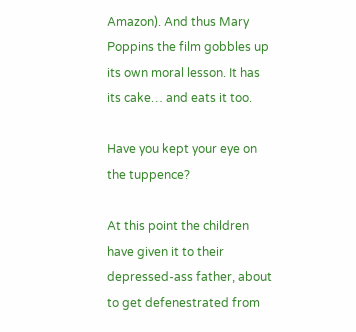Amazon). And thus Mary Poppins the film gobbles up its own moral lesson. It has its cake… and eats it too.

Have you kept your eye on the tuppence?

At this point the children have given it to their depressed-ass father, about to get defenestrated from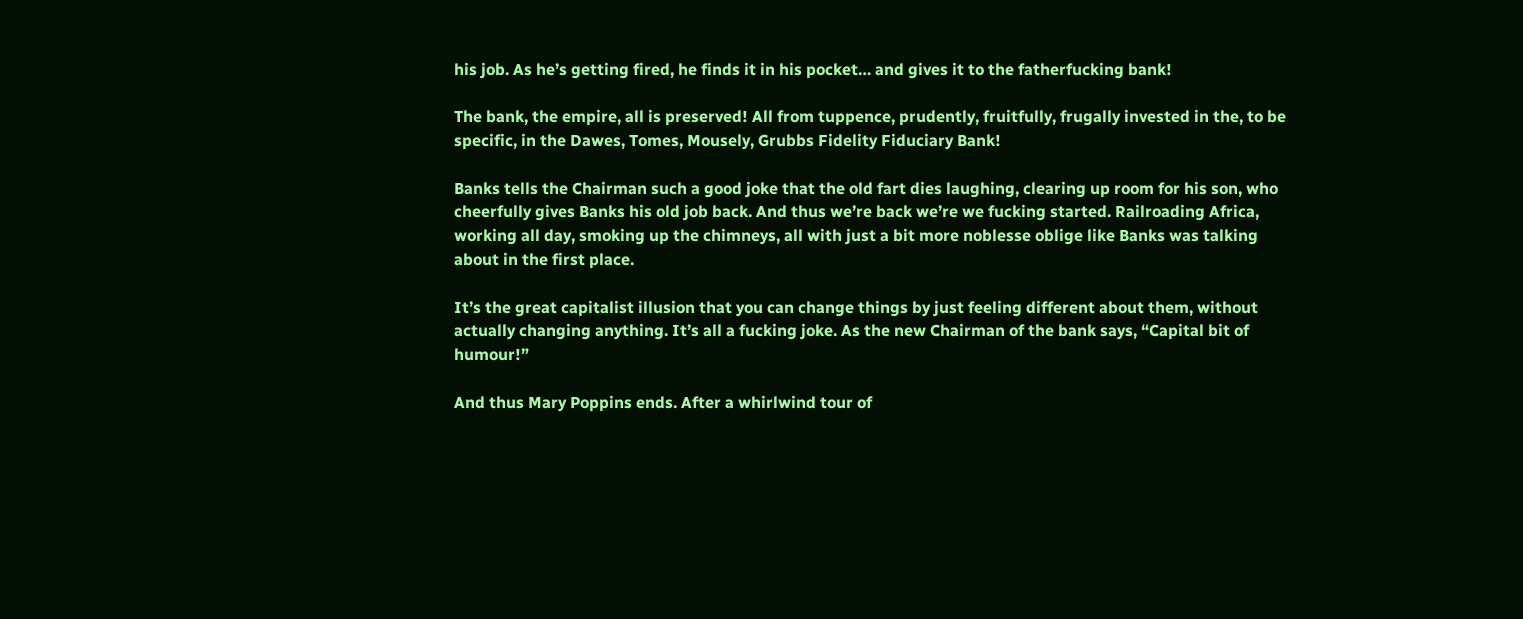his job. As he’s getting fired, he finds it in his pocket… and gives it to the fatherfucking bank!

The bank, the empire, all is preserved! All from tuppence, prudently, fruitfully, frugally invested in the, to be specific, in the Dawes, Tomes, Mousely, Grubbs Fidelity Fiduciary Bank!

Banks tells the Chairman such a good joke that the old fart dies laughing, clearing up room for his son, who cheerfully gives Banks his old job back. And thus we’re back we’re we fucking started. Railroading Africa, working all day, smoking up the chimneys, all with just a bit more noblesse oblige like Banks was talking about in the first place.

It’s the great capitalist illusion that you can change things by just feeling different about them, without actually changing anything. It’s all a fucking joke. As the new Chairman of the bank says, “Capital bit of humour!”

And thus Mary Poppins ends. After a whirlwind tour of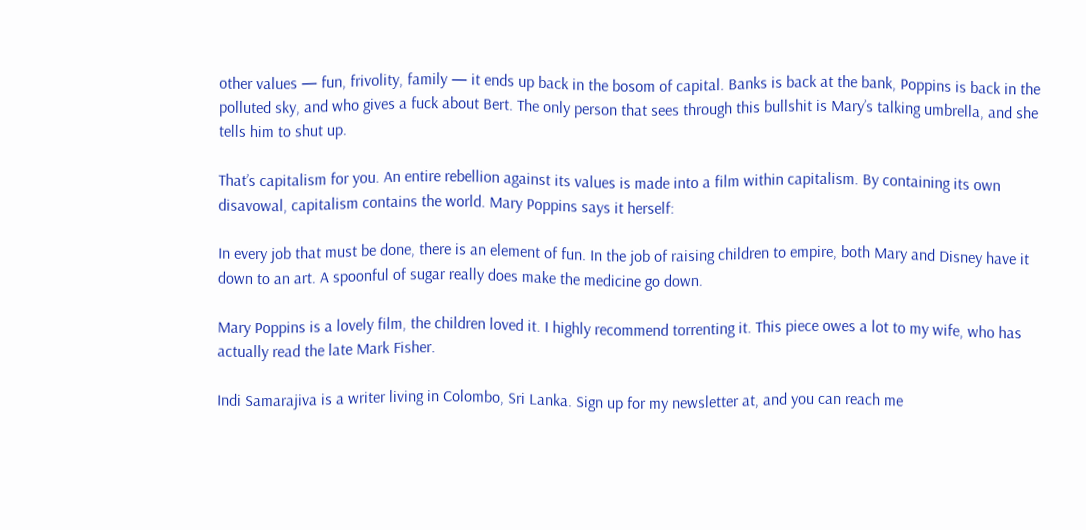other values — fun, frivolity, family — it ends up back in the bosom of capital. Banks is back at the bank, Poppins is back in the polluted sky, and who gives a fuck about Bert. The only person that sees through this bullshit is Mary’s talking umbrella, and she tells him to shut up.

That’s capitalism for you. An entire rebellion against its values is made into a film within capitalism. By containing its own disavowal, capitalism contains the world. Mary Poppins says it herself:

In every job that must be done, there is an element of fun. In the job of raising children to empire, both Mary and Disney have it down to an art. A spoonful of sugar really does make the medicine go down.

Mary Poppins is a lovely film, the children loved it. I highly recommend torrenting it. This piece owes a lot to my wife, who has actually read the late Mark Fisher.

Indi Samarajiva is a writer living in Colombo, Sri Lanka. Sign up for my newsletter at, and you can reach me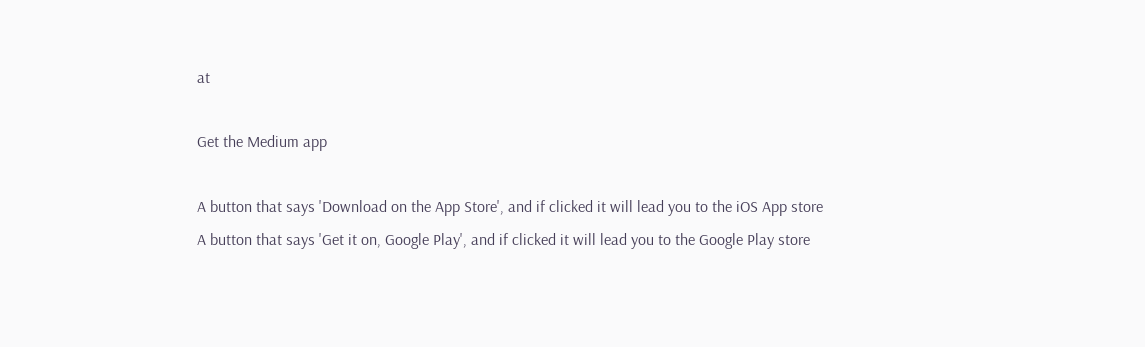at

Get the Medium app

A button that says 'Download on the App Store', and if clicked it will lead you to the iOS App store
A button that says 'Get it on, Google Play', and if clicked it will lead you to the Google Play store